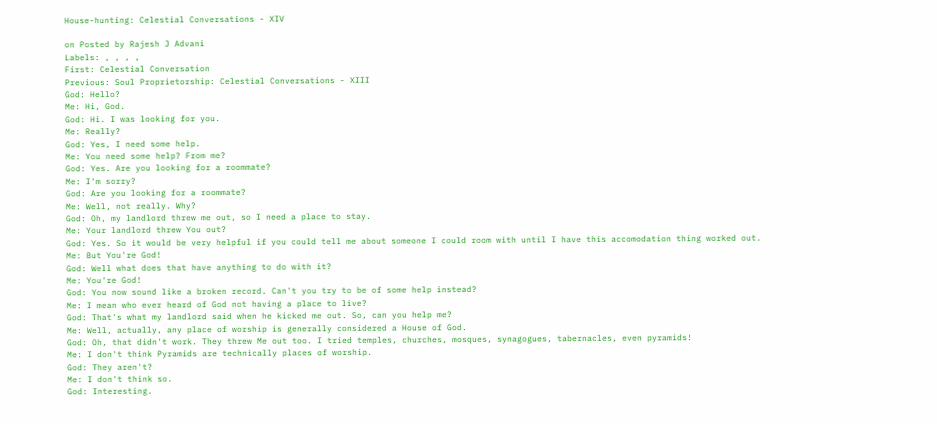House-hunting: Celestial Conversations - XIV

on Posted by Rajesh J Advani
Labels: , , , ,
First: Celestial Conversation
Previous: Soul Proprietorship: Celestial Conversations - XIII
God: Hello?
Me: Hi, God.
God: Hi. I was looking for you.
Me: Really?
God: Yes, I need some help.
Me: You need some help? From me?
God: Yes. Are you looking for a roommate?
Me: I'm sorry?
God: Are you looking for a roommate?
Me: Well, not really. Why?
God: Oh, my landlord threw me out, so I need a place to stay.
Me: Your landlord threw You out?
God: Yes. So it would be very helpful if you could tell me about someone I could room with until I have this accomodation thing worked out.
Me: But You're God!
God: Well what does that have anything to do with it?
Me: You're God!
God: You now sound like a broken record. Can't you try to be of some help instead?
Me: I mean who ever heard of God not having a place to live?
God: That's what my landlord said when he kicked me out. So, can you help me?
Me: Well, actually, any place of worship is generally considered a House of God.
God: Oh, that didn't work. They threw Me out too. I tried temples, churches, mosques, synagogues, tabernacles, even pyramids!
Me: I don't think Pyramids are technically places of worship.
God: They aren't?
Me: I don't think so.
God: Interesting.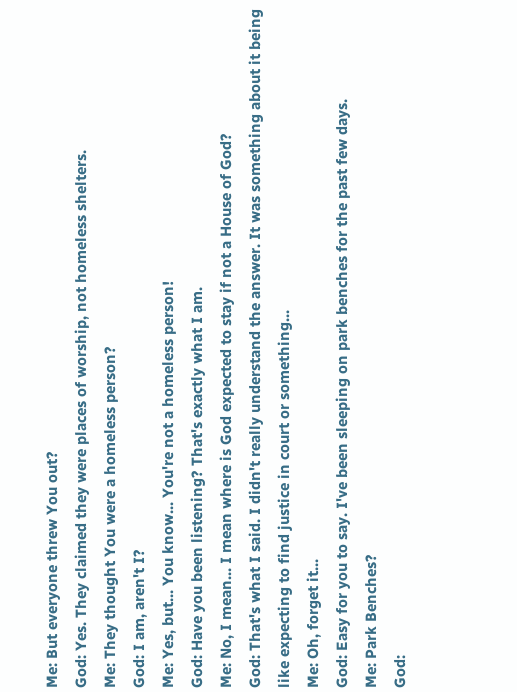Me: But everyone threw You out?
God: Yes. They claimed they were places of worship, not homeless shelters.
Me: They thought You were a homeless person?
God: I am, aren't I?
Me: Yes, but... You know... You're not a homeless person!
God: Have you been listening? That's exactly what I am.
Me: No, I mean... I mean where is God expected to stay if not a House of God?
God: That's what I said. I didn't really understand the answer. It was something about it being like expecting to find justice in court or something...
Me: Oh, forget it...
God: Easy for you to say. I've been sleeping on park benches for the past few days.
Me: Park Benches?
God: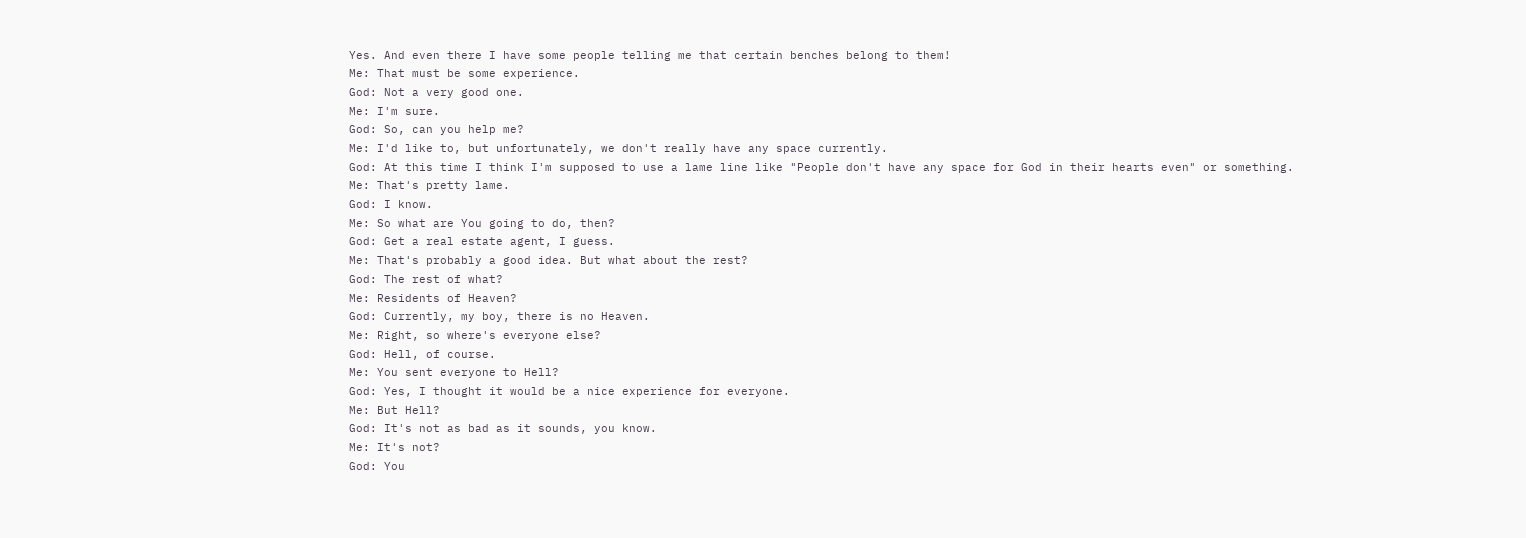Yes. And even there I have some people telling me that certain benches belong to them!
Me: That must be some experience.
God: Not a very good one.
Me: I'm sure.
God: So, can you help me?
Me: I'd like to, but unfortunately, we don't really have any space currently.
God: At this time I think I'm supposed to use a lame line like "People don't have any space for God in their hearts even" or something.
Me: That's pretty lame.
God: I know.
Me: So what are You going to do, then?
God: Get a real estate agent, I guess.
Me: That's probably a good idea. But what about the rest?
God: The rest of what?
Me: Residents of Heaven?
God: Currently, my boy, there is no Heaven.
Me: Right, so where's everyone else?
God: Hell, of course.
Me: You sent everyone to Hell?
God: Yes, I thought it would be a nice experience for everyone.
Me: But Hell?
God: It's not as bad as it sounds, you know.
Me: It's not?
God: You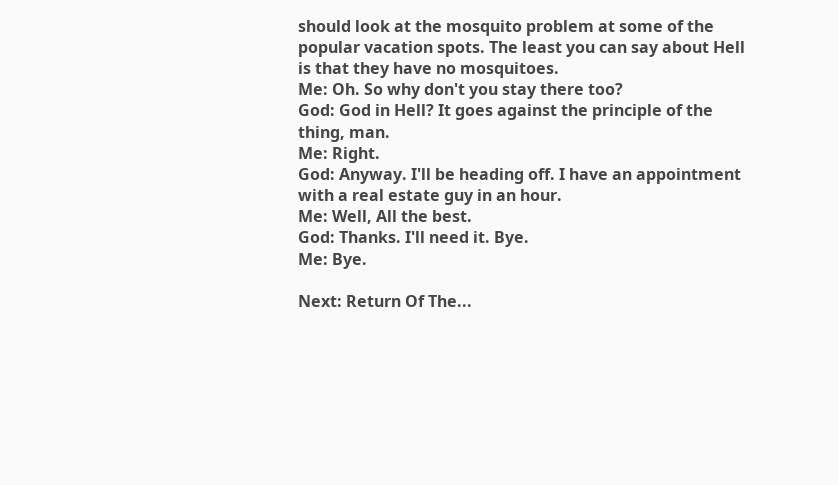should look at the mosquito problem at some of the popular vacation spots. The least you can say about Hell is that they have no mosquitoes.
Me: Oh. So why don't you stay there too?
God: God in Hell? It goes against the principle of the thing, man.
Me: Right.
God: Anyway. I'll be heading off. I have an appointment with a real estate guy in an hour.
Me: Well, All the best.
God: Thanks. I'll need it. Bye.
Me: Bye.

Next: Return Of The...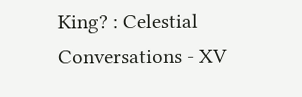King? : Celestial Conversations - XV